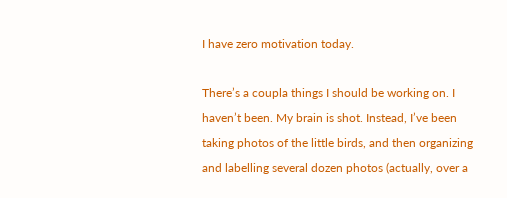I have zero motivation today.

There’s a coupla things I should be working on. I haven’t been. My brain is shot. Instead, I’ve been taking photos of the little birds, and then organizing and labelling several dozen photos (actually, over a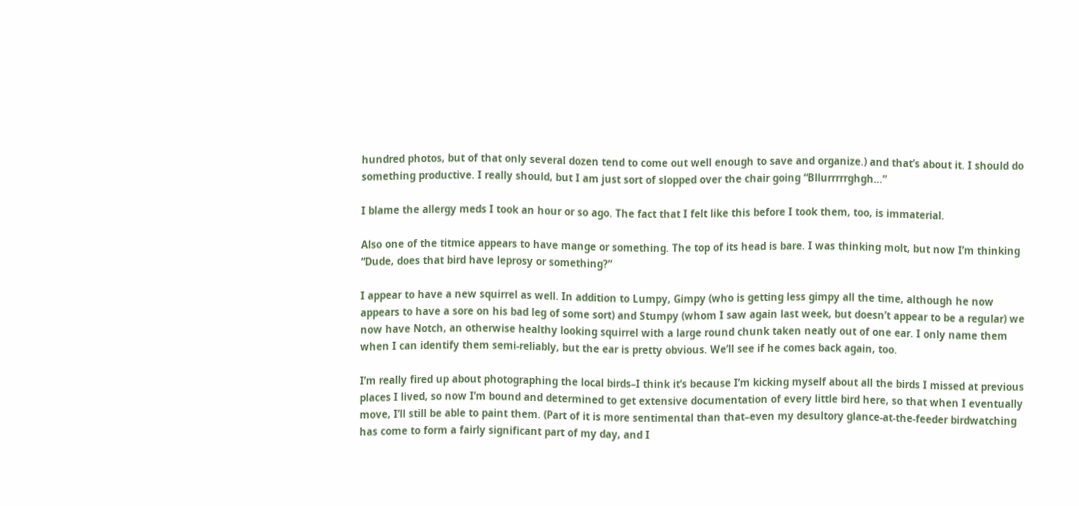hundred photos, but of that only several dozen tend to come out well enough to save and organize.) and that’s about it. I should do something productive. I really should, but I am just sort of slopped over the chair going “Bllurrrrrghgh…”

I blame the allergy meds I took an hour or so ago. The fact that I felt like this before I took them, too, is immaterial.

Also one of the titmice appears to have mange or something. The top of its head is bare. I was thinking molt, but now I’m thinking “Dude, does that bird have leprosy or something?”

I appear to have a new squirrel as well. In addition to Lumpy, Gimpy (who is getting less gimpy all the time, although he now appears to have a sore on his bad leg of some sort) and Stumpy (whom I saw again last week, but doesn’t appear to be a regular) we now have Notch, an otherwise healthy looking squirrel with a large round chunk taken neatly out of one ear. I only name them when I can identify them semi-reliably, but the ear is pretty obvious. We’ll see if he comes back again, too.

I’m really fired up about photographing the local birds–I think it’s because I’m kicking myself about all the birds I missed at previous places I lived, so now I’m bound and determined to get extensive documentation of every little bird here, so that when I eventually move, I’ll still be able to paint them. (Part of it is more sentimental than that–even my desultory glance-at-the-feeder birdwatching has come to form a fairly significant part of my day, and I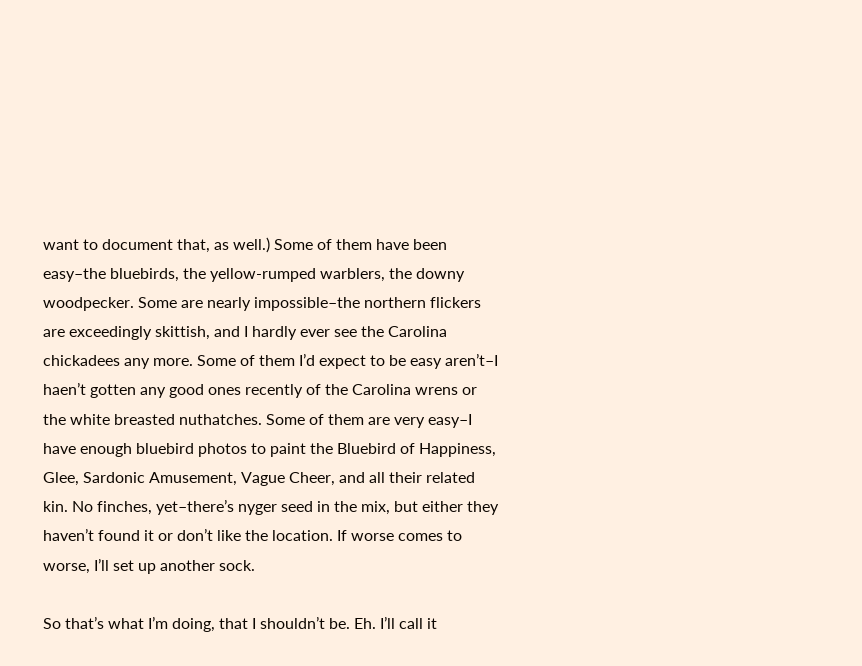want to document that, as well.) Some of them have been easy–the bluebirds, the yellow-rumped warblers, the downy woodpecker. Some are nearly impossible–the northern flickers are exceedingly skittish, and I hardly ever see the Carolina chickadees any more. Some of them I’d expect to be easy aren’t–I haen’t gotten any good ones recently of the Carolina wrens or the white breasted nuthatches. Some of them are very easy–I have enough bluebird photos to paint the Bluebird of Happiness, Glee, Sardonic Amusement, Vague Cheer, and all their related kin. No finches, yet–there’s nyger seed in the mix, but either they haven’t found it or don’t like the location. If worse comes to worse, I’ll set up another sock.

So that’s what I’m doing, that I shouldn’t be. Eh. I’ll call it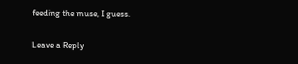feeding the muse, I guess.

Leave a Reply